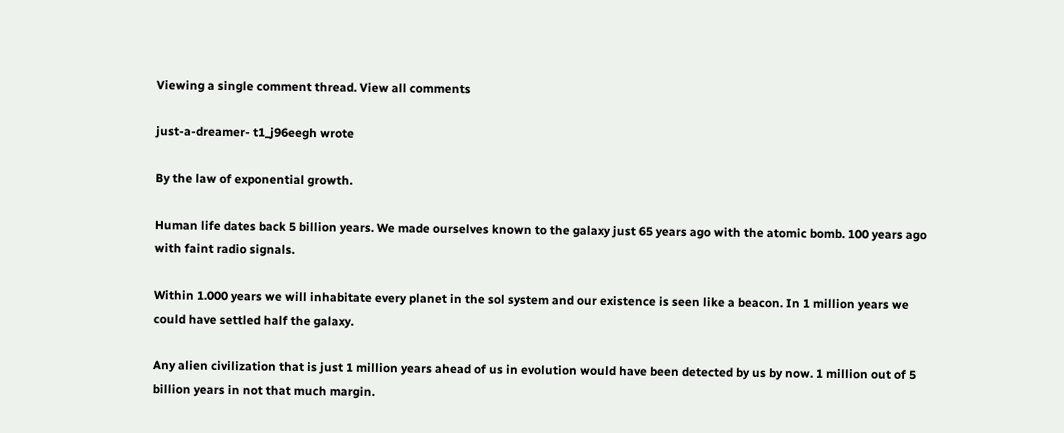Viewing a single comment thread. View all comments

just-a-dreamer- t1_j96eegh wrote

By the law of exponential growth.

Human life dates back 5 billion years. We made ourselves known to the galaxy just 65 years ago with the atomic bomb. 100 years ago with faint radio signals.

Within 1.000 years we will inhabitate every planet in the sol system and our existence is seen like a beacon. In 1 million years we could have settled half the galaxy.

Any alien civilization that is just 1 million years ahead of us in evolution would have been detected by us by now. 1 million out of 5 billion years in not that much margin.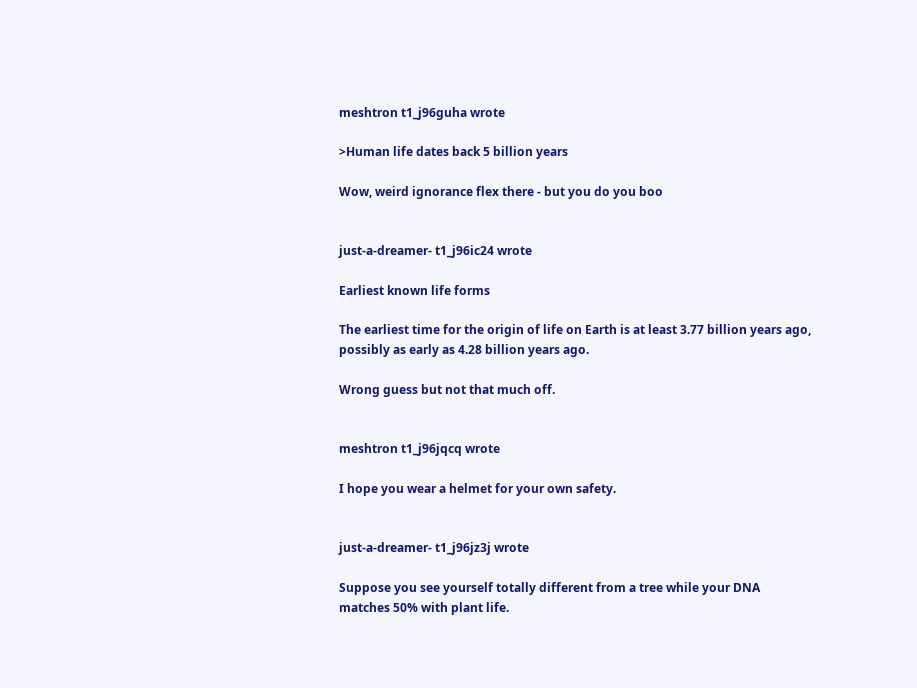meshtron t1_j96guha wrote

>Human life dates back 5 billion years

Wow, weird ignorance flex there - but you do you boo


just-a-dreamer- t1_j96ic24 wrote

Earliest known life forms

The earliest time for the origin of life on Earth is at least 3.77 billion years ago, possibly as early as 4.28 billion years ago.

Wrong guess but not that much off.


meshtron t1_j96jqcq wrote

I hope you wear a helmet for your own safety.


just-a-dreamer- t1_j96jz3j wrote

Suppose you see yourself totally different from a tree while your DNA matches 50% with plant life.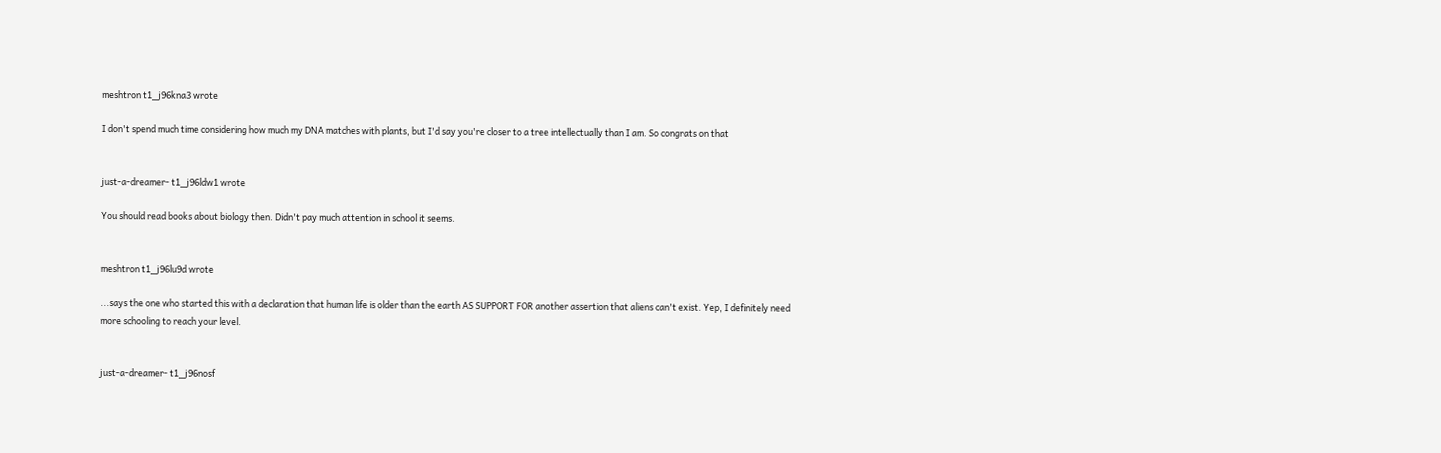meshtron t1_j96kna3 wrote

I don't spend much time considering how much my DNA matches with plants, but I'd say you're closer to a tree intellectually than I am. So congrats on that


just-a-dreamer- t1_j96ldw1 wrote

You should read books about biology then. Didn't pay much attention in school it seems.


meshtron t1_j96lu9d wrote

...says the one who started this with a declaration that human life is older than the earth AS SUPPORT FOR another assertion that aliens can't exist. Yep, I definitely need more schooling to reach your level.


just-a-dreamer- t1_j96nosf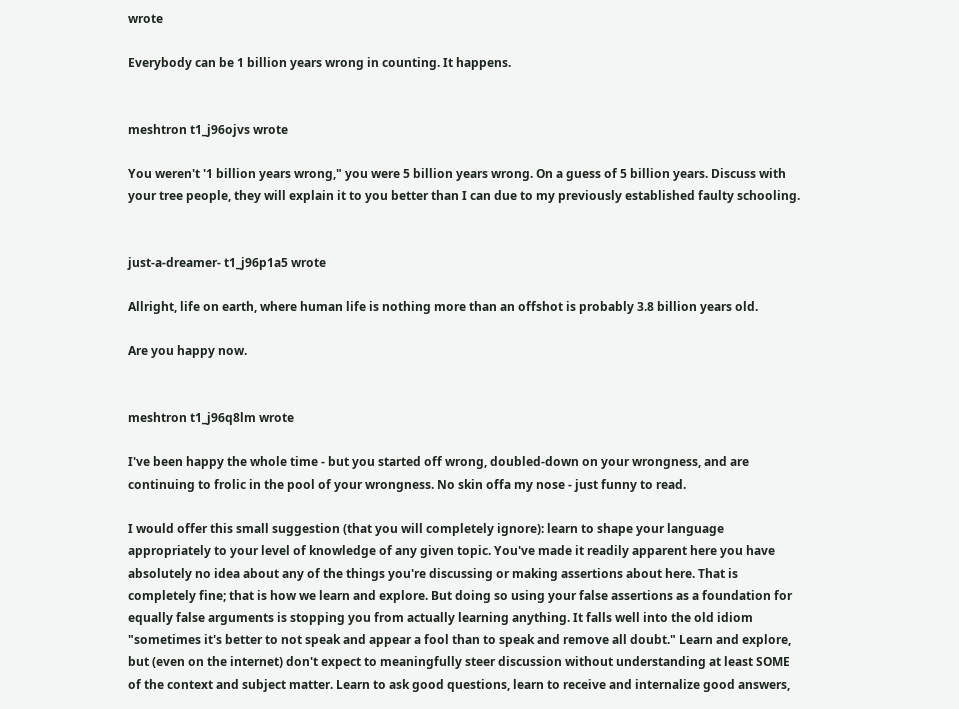wrote

Everybody can be 1 billion years wrong in counting. It happens.


meshtron t1_j96ojvs wrote

You weren't '1 billion years wrong," you were 5 billion years wrong. On a guess of 5 billion years. Discuss with your tree people, they will explain it to you better than I can due to my previously established faulty schooling.


just-a-dreamer- t1_j96p1a5 wrote

Allright, life on earth, where human life is nothing more than an offshot is probably 3.8 billion years old.

Are you happy now.


meshtron t1_j96q8lm wrote

I've been happy the whole time - but you started off wrong, doubled-down on your wrongness, and are continuing to frolic in the pool of your wrongness. No skin offa my nose - just funny to read.

I would offer this small suggestion (that you will completely ignore): learn to shape your language appropriately to your level of knowledge of any given topic. You've made it readily apparent here you have absolutely no idea about any of the things you're discussing or making assertions about here. That is completely fine; that is how we learn and explore. But doing so using your false assertions as a foundation for equally false arguments is stopping you from actually learning anything. It falls well into the old idiom "sometimes it's better to not speak and appear a fool than to speak and remove all doubt." Learn and explore, but (even on the internet) don't expect to meaningfully steer discussion without understanding at least SOME of the context and subject matter. Learn to ask good questions, learn to receive and internalize good answers,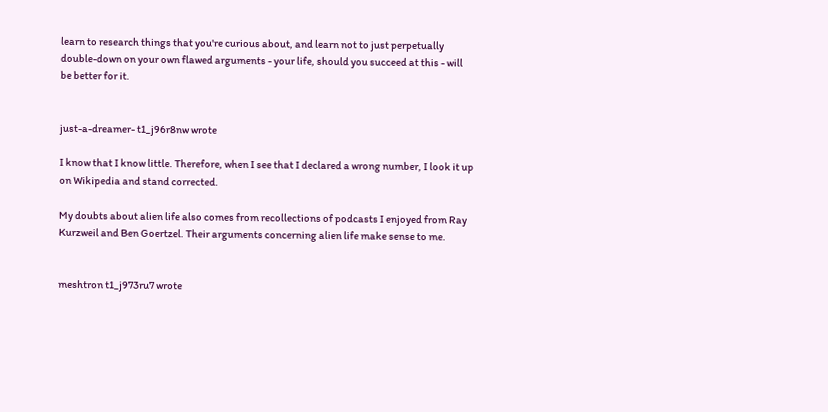learn to research things that you're curious about, and learn not to just perpetually double-down on your own flawed arguments - your life, should you succeed at this - will be better for it.


just-a-dreamer- t1_j96r8nw wrote

I know that I know little. Therefore, when I see that I declared a wrong number, I look it up on Wikipedia and stand corrected.

My doubts about alien life also comes from recollections of podcasts I enjoyed from Ray Kurzweil and Ben Goertzel. Their arguments concerning alien life make sense to me.


meshtron t1_j973ru7 wrote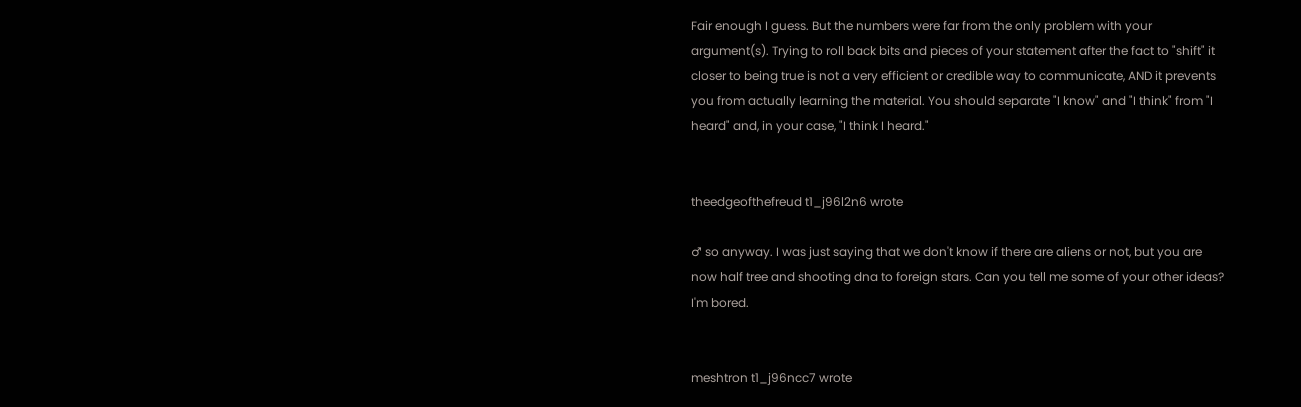Fair enough I guess. But the numbers were far from the only problem with your argument(s). Trying to roll back bits and pieces of your statement after the fact to "shift" it closer to being true is not a very efficient or credible way to communicate, AND it prevents you from actually learning the material. You should separate "I know" and "I think" from "I heard" and, in your case, "I think I heard."


theedgeofthefreud t1_j96l2n6 wrote

♂ so anyway. I was just saying that we don't know if there are aliens or not, but you are now half tree and shooting dna to foreign stars. Can you tell me some of your other ideas? I'm bored.


meshtron t1_j96ncc7 wrote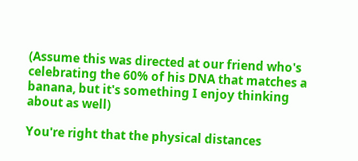(Assume this was directed at our friend who's celebrating the 60% of his DNA that matches a banana, but it's something I enjoy thinking about as well)

You're right that the physical distances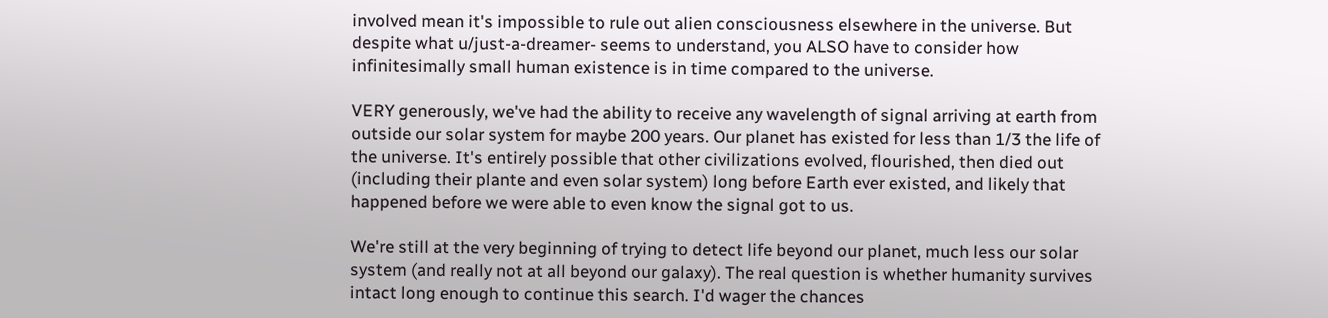involved mean it's impossible to rule out alien consciousness elsewhere in the universe. But despite what u/just-a-dreamer- seems to understand, you ALSO have to consider how infinitesimally small human existence is in time compared to the universe.

VERY generously, we've had the ability to receive any wavelength of signal arriving at earth from outside our solar system for maybe 200 years. Our planet has existed for less than 1/3 the life of the universe. It's entirely possible that other civilizations evolved, flourished, then died out (including their plante and even solar system) long before Earth ever existed, and likely that happened before we were able to even know the signal got to us.

We're still at the very beginning of trying to detect life beyond our planet, much less our solar system (and really not at all beyond our galaxy). The real question is whether humanity survives intact long enough to continue this search. I'd wager the chances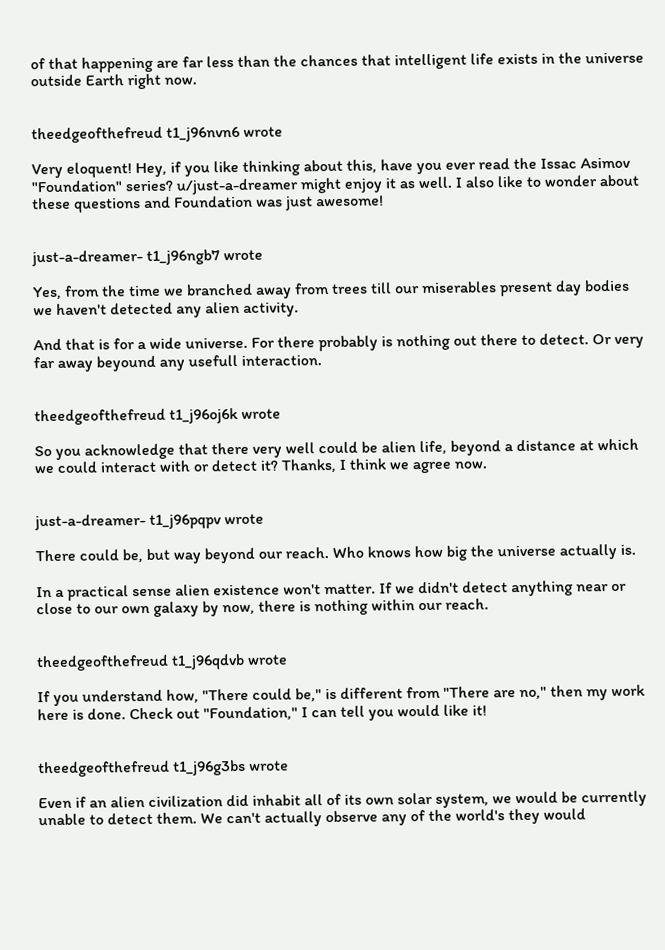of that happening are far less than the chances that intelligent life exists in the universe outside Earth right now.


theedgeofthefreud t1_j96nvn6 wrote

Very eloquent! Hey, if you like thinking about this, have you ever read the Issac Asimov "Foundation" series? u/just-a-dreamer might enjoy it as well. I also like to wonder about these questions and Foundation was just awesome!


just-a-dreamer- t1_j96ngb7 wrote

Yes, from the time we branched away from trees till our miserables present day bodies we haven't detected any alien activity.

And that is for a wide universe. For there probably is nothing out there to detect. Or very far away beyound any usefull interaction.


theedgeofthefreud t1_j96oj6k wrote

So you acknowledge that there very well could be alien life, beyond a distance at which we could interact with or detect it? Thanks, I think we agree now.


just-a-dreamer- t1_j96pqpv wrote

There could be, but way beyond our reach. Who knows how big the universe actually is.

In a practical sense alien existence won't matter. If we didn't detect anything near or close to our own galaxy by now, there is nothing within our reach.


theedgeofthefreud t1_j96qdvb wrote

If you understand how, "There could be," is different from "There are no," then my work here is done. Check out "Foundation," I can tell you would like it!


theedgeofthefreud t1_j96g3bs wrote

Even if an alien civilization did inhabit all of its own solar system, we would be currently unable to detect them. We can't actually observe any of the world's they would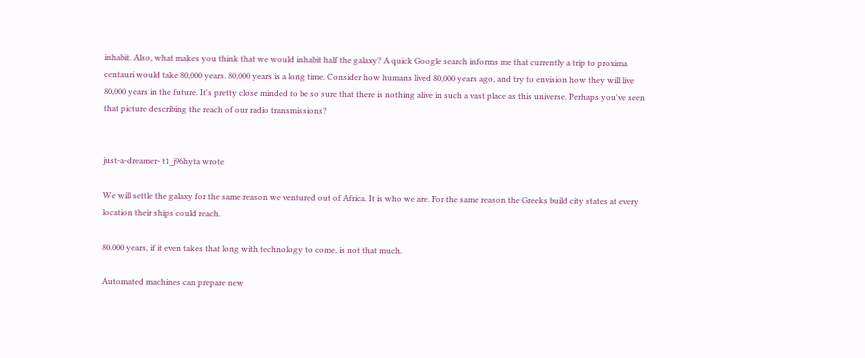inhabit. Also, what makes you think that we would inhabit half the galaxy? A quick Google search informs me that currently a trip to proxima centauri would take 80,000 years. 80,000 years is a long time. Consider how humans lived 80,000 years ago, and try to envision how they will live 80,000 years in the future. It's pretty close minded to be so sure that there is nothing alive in such a vast place as this universe. Perhaps you've seen that picture describing the reach of our radio transmissions?


just-a-dreamer- t1_j96hyta wrote

We will settle the galaxy for the same reason we ventured out of Africa. It is who we are. For the same reason the Greeks build city states at every location their ships could reach.

80.000 years, if it even takes that long with technology to come, is not that much.

Automated machines can prepare new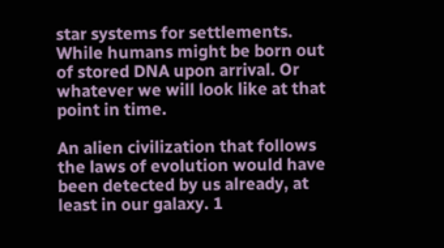star systems for settlements. While humans might be born out of stored DNA upon arrival. Or whatever we will look like at that point in time.

An alien civilization that follows the laws of evolution would have been detected by us already, at least in our galaxy. 1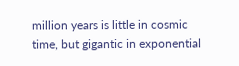million years is little in cosmic time, but gigantic in exponential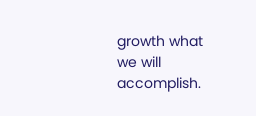growth what we will accomplish.